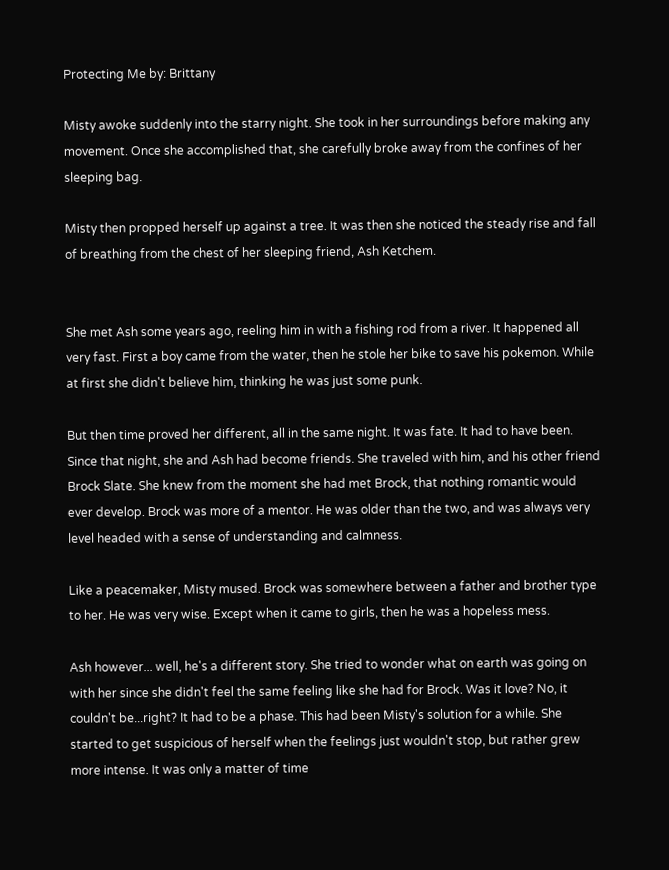Protecting Me by: Brittany

Misty awoke suddenly into the starry night. She took in her surroundings before making any movement. Once she accomplished that, she carefully broke away from the confines of her sleeping bag.

Misty then propped herself up against a tree. It was then she noticed the steady rise and fall of breathing from the chest of her sleeping friend, Ash Ketchem.


She met Ash some years ago, reeling him in with a fishing rod from a river. It happened all very fast. First a boy came from the water, then he stole her bike to save his pokemon. While at first she didn't believe him, thinking he was just some punk.

But then time proved her different, all in the same night. It was fate. It had to have been. Since that night, she and Ash had become friends. She traveled with him, and his other friend Brock Slate. She knew from the moment she had met Brock, that nothing romantic would ever develop. Brock was more of a mentor. He was older than the two, and was always very level headed with a sense of understanding and calmness.

Like a peacemaker, Misty mused. Brock was somewhere between a father and brother type to her. He was very wise. Except when it came to girls, then he was a hopeless mess.

Ash however... well, he's a different story. She tried to wonder what on earth was going on with her since she didn't feel the same feeling like she had for Brock. Was it love? No, it couldn't be...right? It had to be a phase. This had been Misty's solution for a while. She started to get suspicious of herself when the feelings just wouldn't stop, but rather grew more intense. It was only a matter of time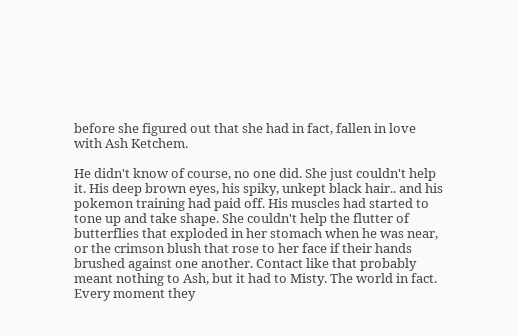before she figured out that she had in fact, fallen in love with Ash Ketchem.

He didn't know of course, no one did. She just couldn't help it. His deep brown eyes, his spiky, unkept black hair.. and his pokemon training had paid off. His muscles had started to tone up and take shape. She couldn't help the flutter of butterflies that exploded in her stomach when he was near, or the crimson blush that rose to her face if their hands brushed against one another. Contact like that probably meant nothing to Ash, but it had to Misty. The world in fact. Every moment they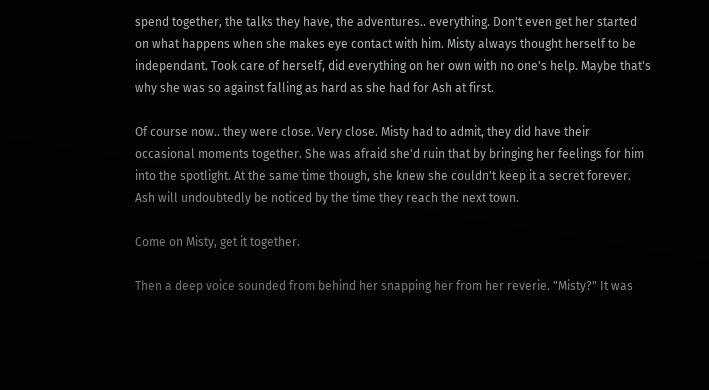spend together, the talks they have, the adventures.. everything. Don't even get her started on what happens when she makes eye contact with him. Misty always thought herself to be independant. Took care of herself, did everything on her own with no one's help. Maybe that's why she was so against falling as hard as she had for Ash at first.

Of course now.. they were close. Very close. Misty had to admit, they did have their occasional moments together. She was afraid she'd ruin that by bringing her feelings for him into the spotlight. At the same time though, she knew she couldn't keep it a secret forever. Ash will undoubtedly be noticed by the time they reach the next town.

Come on Misty, get it together.

Then a deep voice sounded from behind her snapping her from her reverie. "Misty?" It was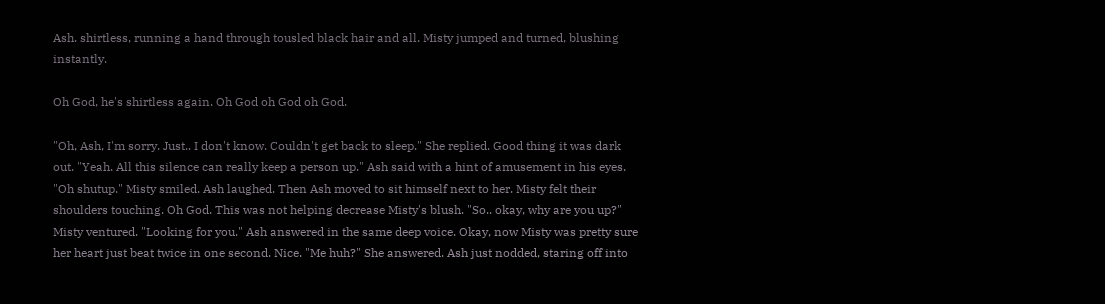Ash. shirtless, running a hand through tousled black hair and all. Misty jumped and turned, blushing instantly.

Oh God, he's shirtless again. Oh God oh God oh God.

"Oh, Ash, I'm sorry. Just.. I don't know. Couldn't get back to sleep." She replied. Good thing it was dark out. "Yeah. All this silence can really keep a person up." Ash said with a hint of amusement in his eyes. "Oh shutup." Misty smiled. Ash laughed. Then Ash moved to sit himself next to her. Misty felt their shoulders touching. Oh God. This was not helping decrease Misty's blush. "So.. okay, why are you up?" Misty ventured. "Looking for you." Ash answered in the same deep voice. Okay, now Misty was pretty sure her heart just beat twice in one second. Nice. "Me huh?" She answered. Ash just nodded, staring off into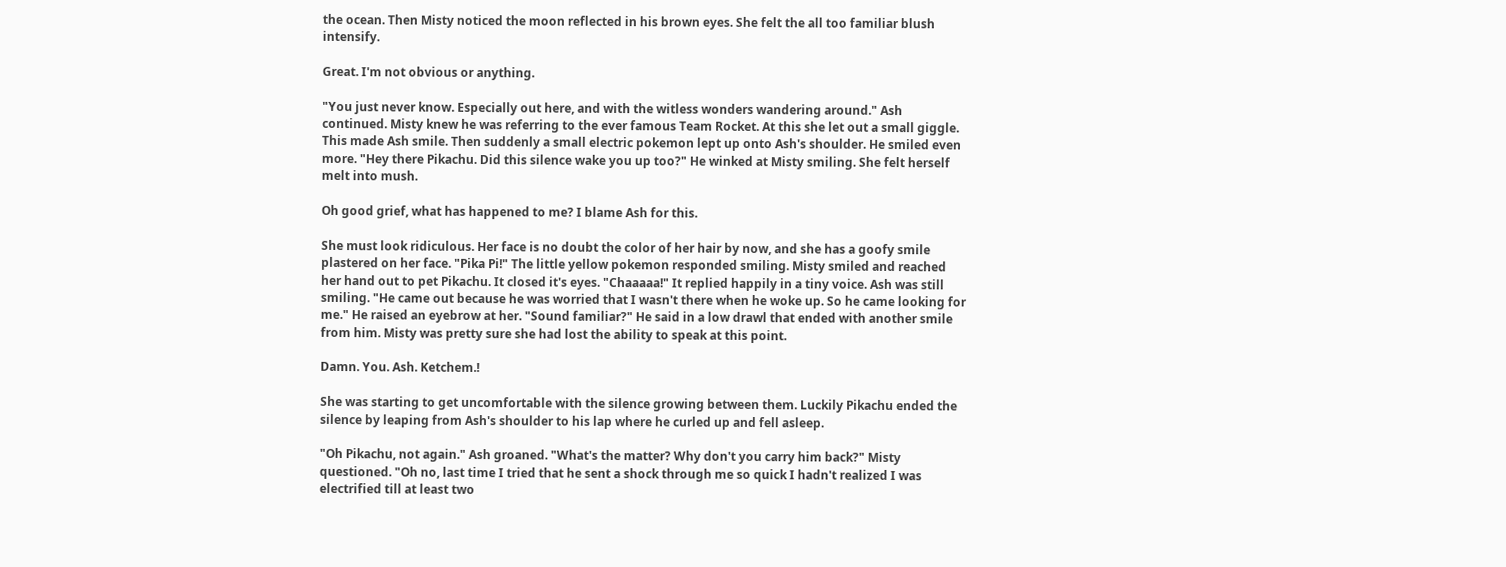the ocean. Then Misty noticed the moon reflected in his brown eyes. She felt the all too familiar blush intensify.

Great. I'm not obvious or anything.

"You just never know. Especially out here, and with the witless wonders wandering around." Ash continued. Misty knew he was referring to the ever famous Team Rocket. At this she let out a small giggle. This made Ash smile. Then suddenly a small electric pokemon lept up onto Ash's shoulder. He smiled even more. "Hey there Pikachu. Did this silence wake you up too?" He winked at Misty smiling. She felt herself melt into mush.

Oh good grief, what has happened to me? I blame Ash for this.

She must look ridiculous. Her face is no doubt the color of her hair by now, and she has a goofy smile plastered on her face. "Pika Pi!" The little yellow pokemon responded smiling. Misty smiled and reached her hand out to pet Pikachu. It closed it's eyes. "Chaaaaa!" It replied happily in a tiny voice. Ash was still smiling. "He came out because he was worried that I wasn't there when he woke up. So he came looking for me." He raised an eyebrow at her. "Sound familiar?" He said in a low drawl that ended with another smile from him. Misty was pretty sure she had lost the ability to speak at this point.

Damn. You. Ash. Ketchem.!

She was starting to get uncomfortable with the silence growing between them. Luckily Pikachu ended the silence by leaping from Ash's shoulder to his lap where he curled up and fell asleep.

"Oh Pikachu, not again." Ash groaned. "What's the matter? Why don't you carry him back?" Misty questioned. "Oh no, last time I tried that he sent a shock through me so quick I hadn't realized I was electrified till at least two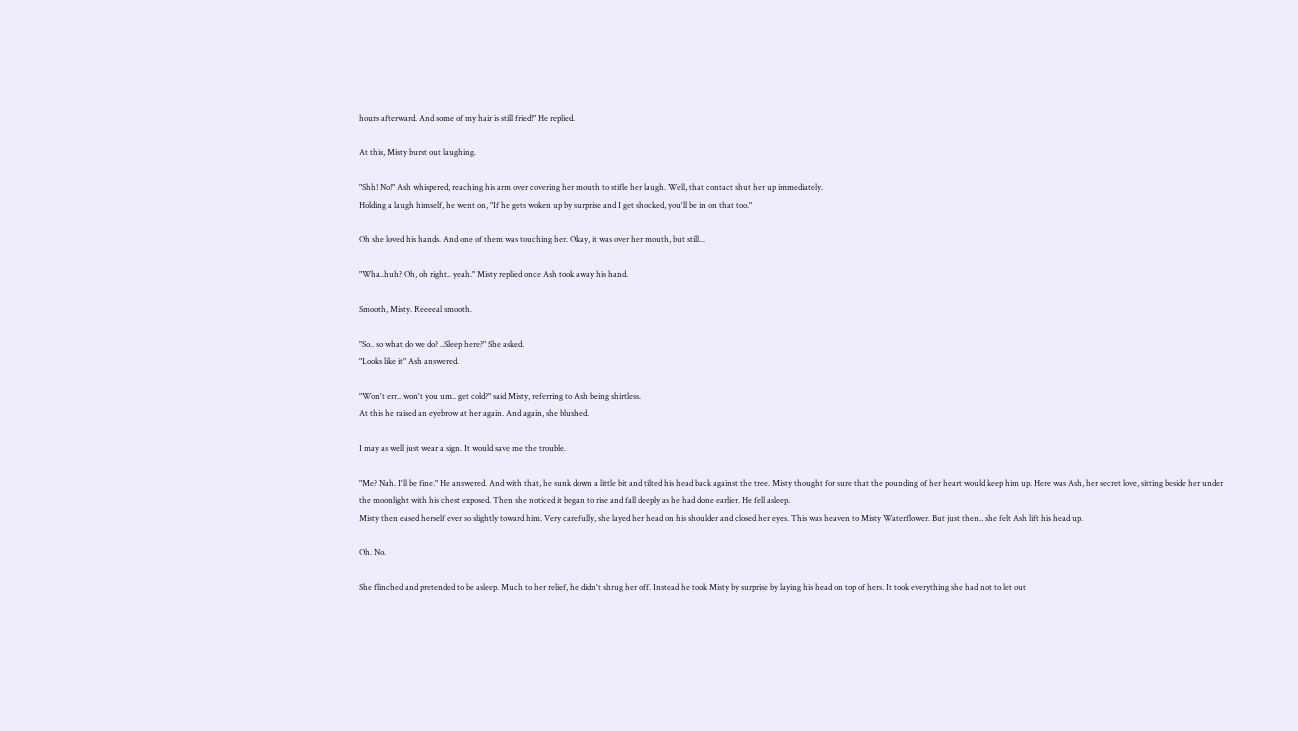hours afterward. And some of my hair is still fried!" He replied.

At this, Misty burst out laughing.

"Shh! No!" Ash whispered, reaching his arm over covering her mouth to stifle her laugh. Well, that contact shut her up immediately.
Holding a laugh himself, he went on, "If he gets woken up by surprise and I get shocked, you'll be in on that too."

Oh she loved his hands. And one of them was touching her. Okay, it was over her mouth, but still...

"Wha..huh? Oh, oh right.. yeah." Misty replied once Ash took away his hand.

Smooth, Misty. Reeeeal smooth.

"So.. so what do we do? ..Sleep here?" She asked.
"Looks like it" Ash answered.

"Won't err.. won't you um.. get cold?" said Misty, referring to Ash being shirtless.
At this he raised an eyebrow at her again. And again, she blushed.

I may as well just wear a sign. It would save me the trouble.

"Me? Nah. I'll be fine." He answered. And with that, he sunk down a little bit and tilted his head back against the tree. Misty thought for sure that the pounding of her heart would keep him up. Here was Ash, her secret love, sitting beside her under the moonlight with his chest exposed. Then she noticed it began to rise and fall deeply as he had done earlier. He fell asleep.
Misty then eased herself ever so slightly toward him. Very carefully, she layed her head on his shoulder and closed her eyes. This was heaven to Misty Waterflower. But just then.. she felt Ash lift his head up.

Oh. No.

She flinched and pretended to be asleep. Much to her relief, he didn't shrug her off. Instead he took Misty by surprise by laying his head on top of hers. It took everything she had not to let out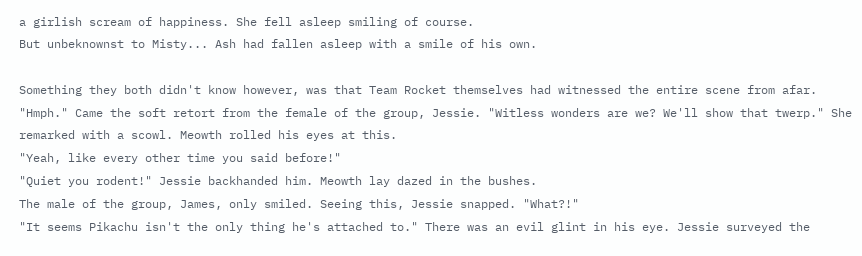a girlish scream of happiness. She fell asleep smiling of course.
But unbeknownst to Misty... Ash had fallen asleep with a smile of his own.

Something they both didn't know however, was that Team Rocket themselves had witnessed the entire scene from afar.
"Hmph." Came the soft retort from the female of the group, Jessie. "Witless wonders are we? We'll show that twerp." She remarked with a scowl. Meowth rolled his eyes at this.
"Yeah, like every other time you said before!"
"Quiet you rodent!" Jessie backhanded him. Meowth lay dazed in the bushes.
The male of the group, James, only smiled. Seeing this, Jessie snapped. "What?!"
"It seems Pikachu isn't the only thing he's attached to." There was an evil glint in his eye. Jessie surveyed the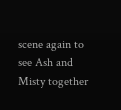scene again to see Ash and Misty together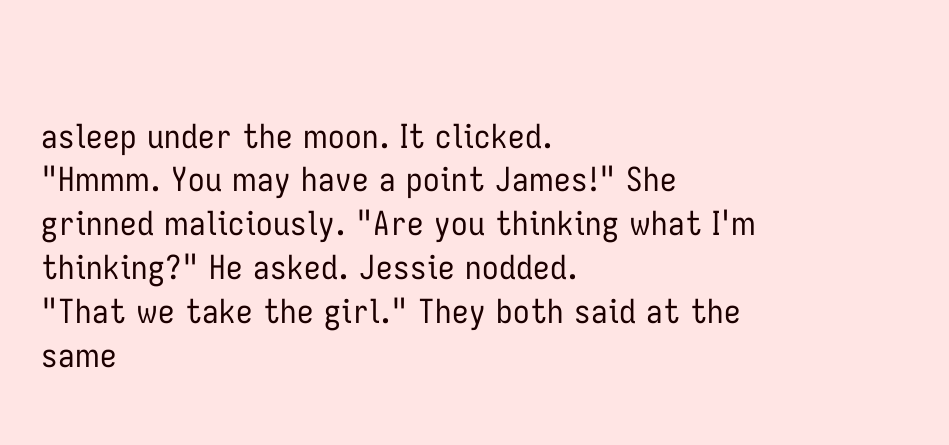asleep under the moon. It clicked.
"Hmmm. You may have a point James!" She grinned maliciously. "Are you thinking what I'm thinking?" He asked. Jessie nodded.
"That we take the girl." They both said at the same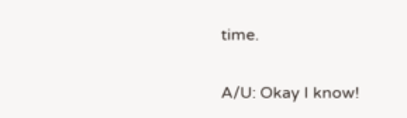time.

A/U: Okay I know!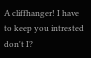A cliffhanger! I have to keep you intrested don't I?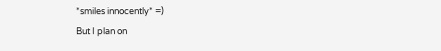*smiles innocently* =)
But I plan on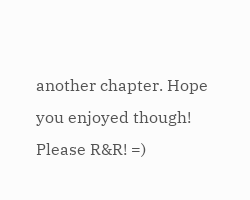another chapter. Hope you enjoyed though! Please R&R! =)